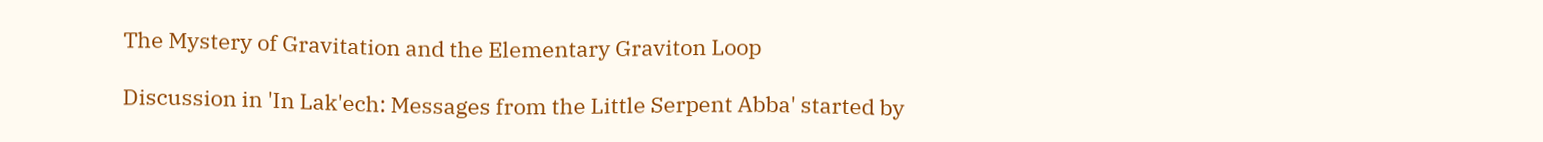The Mystery of Gravitation and the Elementary Graviton Loop

Discussion in 'In Lak'ech: Messages from the Little Serpent Abba' started by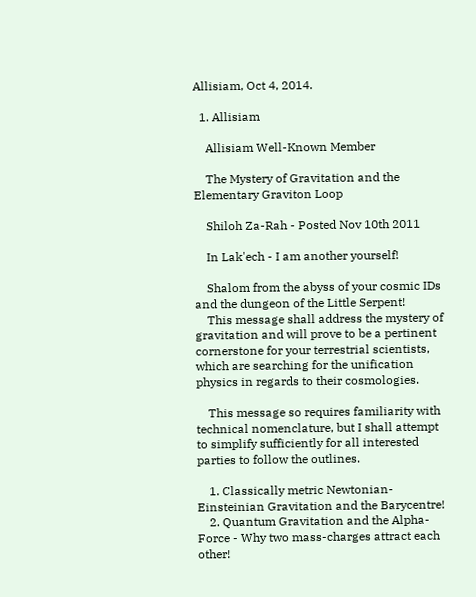Allisiam, Oct 4, 2014.

  1. Allisiam

    Allisiam Well-Known Member

    The Mystery of Gravitation and the Elementary Graviton Loop

    Shiloh Za-Rah - Posted Nov 10th 2011

    In Lak'ech - I am another yourself!

    Shalom from the abyss of your cosmic IDs and the dungeon of the Little Serpent!
    This message shall address the mystery of gravitation and will prove to be a pertinent cornerstone for your terrestrial scientists, which are searching for the unification physics in regards to their cosmologies.

    This message so requires familiarity with technical nomenclature, but I shall attempt to simplify sufficiently for all interested parties to follow the outlines.

    1. Classically metric Newtonian-Einsteinian Gravitation and the Barycentre!
    2. Quantum Gravitation and the Alpha-Force - Why two mass-charges attract each other!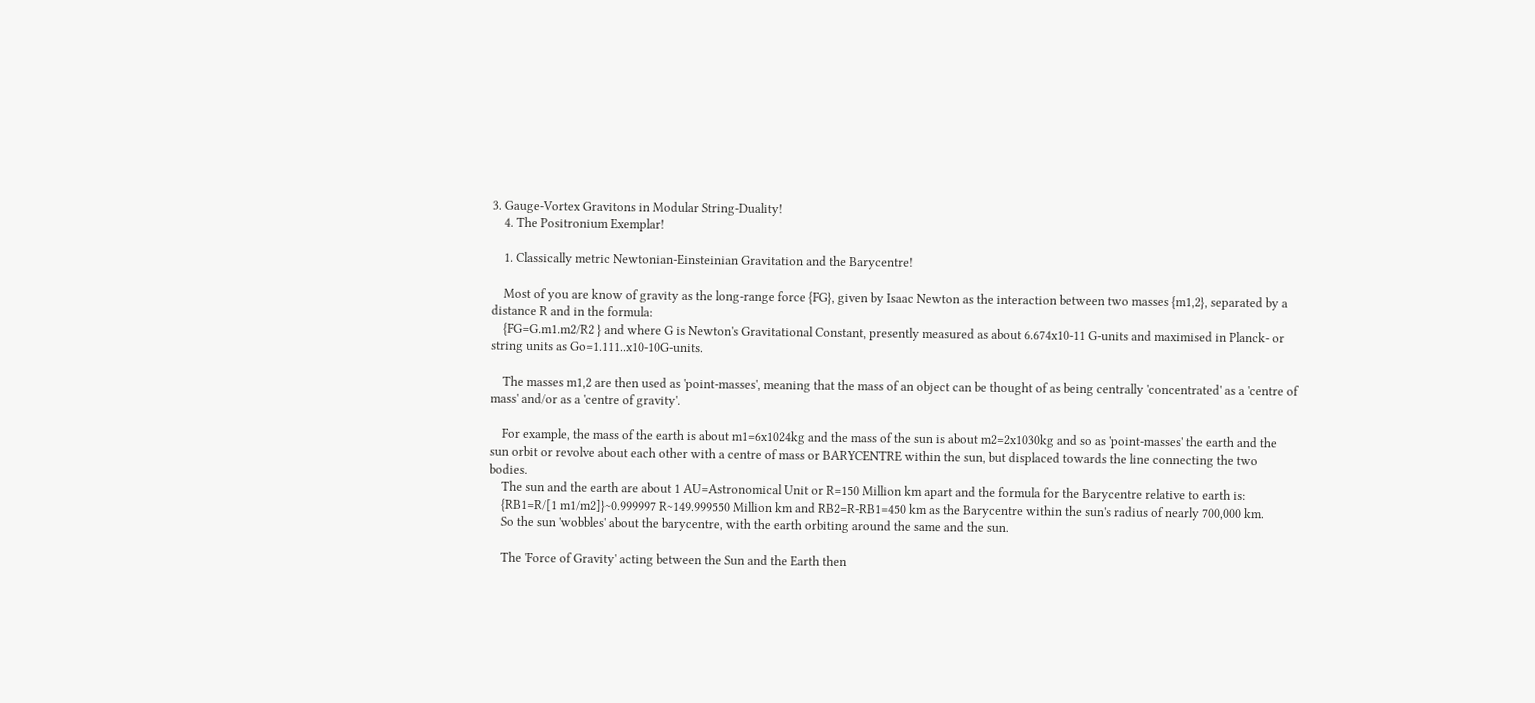3. Gauge-Vortex Gravitons in Modular String-Duality!
    4. The Positronium Exemplar!

    1. Classically metric Newtonian-Einsteinian Gravitation and the Barycentre!

    Most of you are know of gravity as the long-range force {FG}, given by Isaac Newton as the interaction between two masses {m1,2}, separated by a distance R and in the formula:
    {FG=G.m1.m2/R2 } and where G is Newton's Gravitational Constant, presently measured as about 6.674x10-11 G-units and maximised in Planck- or string units as Go=1.111..x10-10G-units.

    The masses m1,2 are then used as 'point-masses', meaning that the mass of an object can be thought of as being centrally 'concentrated' as a 'centre of mass' and/or as a 'centre of gravity'.

    For example, the mass of the earth is about m1=6x1024kg and the mass of the sun is about m2=2x1030kg and so as 'point-masses' the earth and the sun orbit or revolve about each other with a centre of mass or BARYCENTRE within the sun, but displaced towards the line connecting the two bodies.
    The sun and the earth are about 1 AU=Astronomical Unit or R=150 Million km apart and the formula for the Barycentre relative to earth is:
    {RB1=R/[1 m1/m2]}~0.999997 R~149.999550 Million km and RB2=R-RB1=450 km as the Barycentre within the sun's radius of nearly 700,000 km.
    So the sun 'wobbles' about the barycentre, with the earth orbiting around the same and the sun.

    The 'Force of Gravity' acting between the Sun and the Earth then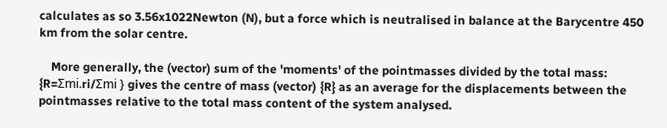calculates as so 3.56x1022Newton (N), but a force which is neutralised in balance at the Barycentre 450 km from the solar centre.

    More generally, the (vector) sum of the 'moments' of the pointmasses divided by the total mass: {R=Σmi.ri/Σmi } gives the centre of mass (vector) {R} as an average for the displacements between the pointmasses relative to the total mass content of the system analysed.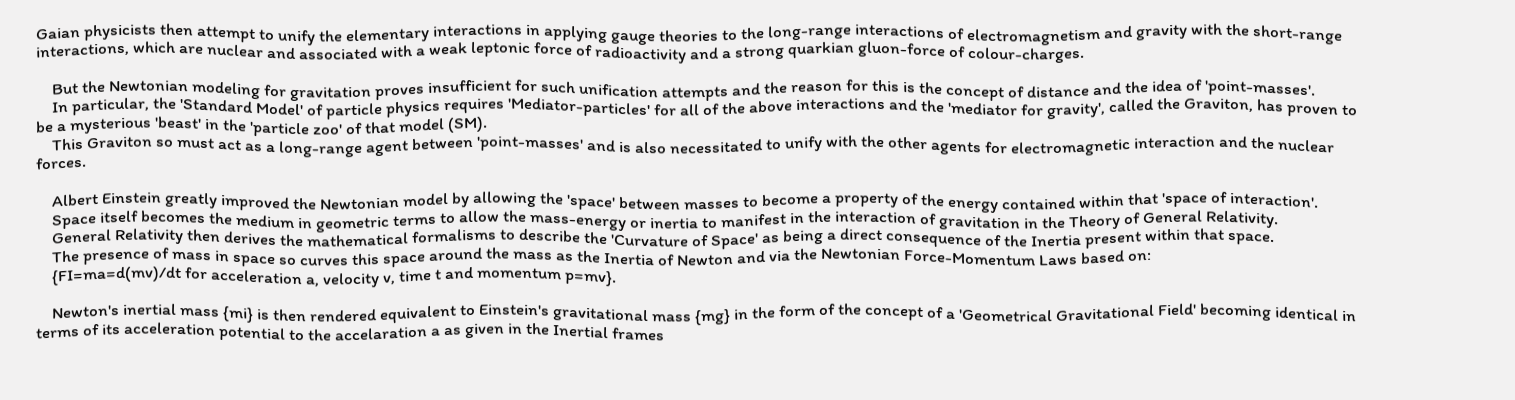Gaian physicists then attempt to unify the elementary interactions in applying gauge theories to the long-range interactions of electromagnetism and gravity with the short-range interactions, which are nuclear and associated with a weak leptonic force of radioactivity and a strong quarkian gluon-force of colour-charges.

    But the Newtonian modeling for gravitation proves insufficient for such unification attempts and the reason for this is the concept of distance and the idea of 'point-masses'.
    In particular, the 'Standard Model' of particle physics requires 'Mediator-particles' for all of the above interactions and the 'mediator for gravity', called the Graviton, has proven to be a mysterious 'beast' in the 'particle zoo' of that model (SM).
    This Graviton so must act as a long-range agent between 'point-masses' and is also necessitated to unify with the other agents for electromagnetic interaction and the nuclear forces.

    Albert Einstein greatly improved the Newtonian model by allowing the 'space' between masses to become a property of the energy contained within that 'space of interaction'.
    Space itself becomes the medium in geometric terms to allow the mass-energy or inertia to manifest in the interaction of gravitation in the Theory of General Relativity.
    General Relativity then derives the mathematical formalisms to describe the 'Curvature of Space' as being a direct consequence of the Inertia present within that space.
    The presence of mass in space so curves this space around the mass as the Inertia of Newton and via the Newtonian Force-Momentum Laws based on:
    {FI=ma=d(mv)/dt for acceleration a, velocity v, time t and momentum p=mv}.

    Newton's inertial mass {mi} is then rendered equivalent to Einstein's gravitational mass {mg} in the form of the concept of a 'Geometrical Gravitational Field' becoming identical in terms of its acceleration potential to the accelaration a as given in the Inertial frames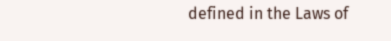defined in the Laws of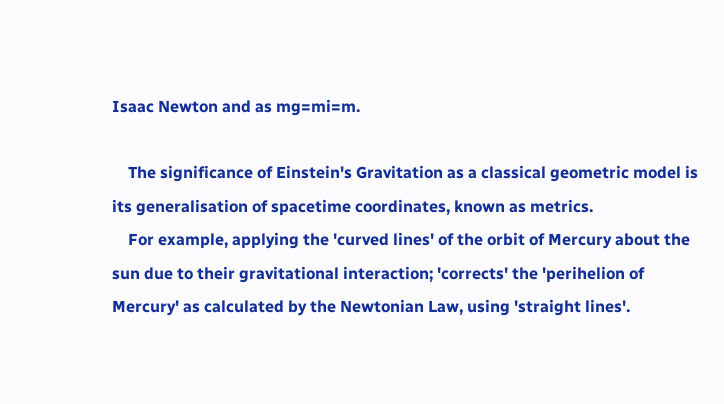Isaac Newton and as mg=mi=m.

    The significance of Einstein's Gravitation as a classical geometric model is its generalisation of spacetime coordinates, known as metrics.
    For example, applying the 'curved lines' of the orbit of Mercury about the sun due to their gravitational interaction; 'corrects' the 'perihelion of Mercury' as calculated by the Newtonian Law, using 'straight lines'.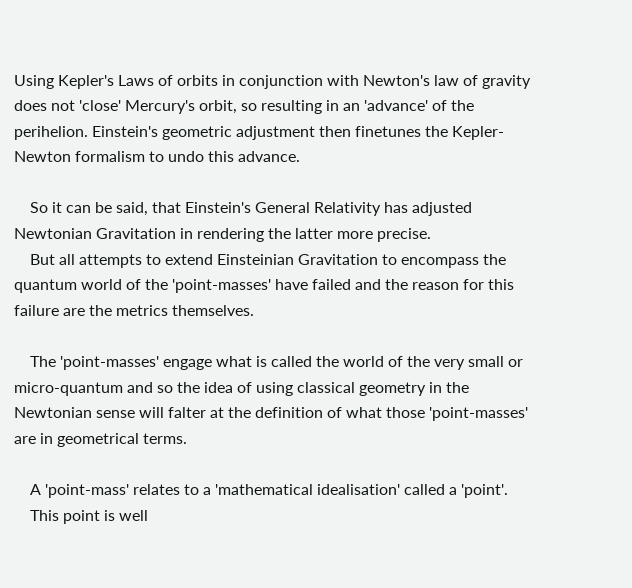Using Kepler's Laws of orbits in conjunction with Newton's law of gravity does not 'close' Mercury's orbit, so resulting in an 'advance' of the perihelion. Einstein's geometric adjustment then finetunes the Kepler-Newton formalism to undo this advance.

    So it can be said, that Einstein's General Relativity has adjusted Newtonian Gravitation in rendering the latter more precise.
    But all attempts to extend Einsteinian Gravitation to encompass the quantum world of the 'point-masses' have failed and the reason for this failure are the metrics themselves.

    The 'point-masses' engage what is called the world of the very small or micro-quantum and so the idea of using classical geometry in the Newtonian sense will falter at the definition of what those 'point-masses' are in geometrical terms.

    A 'point-mass' relates to a 'mathematical idealisation' called a 'point'.
    This point is well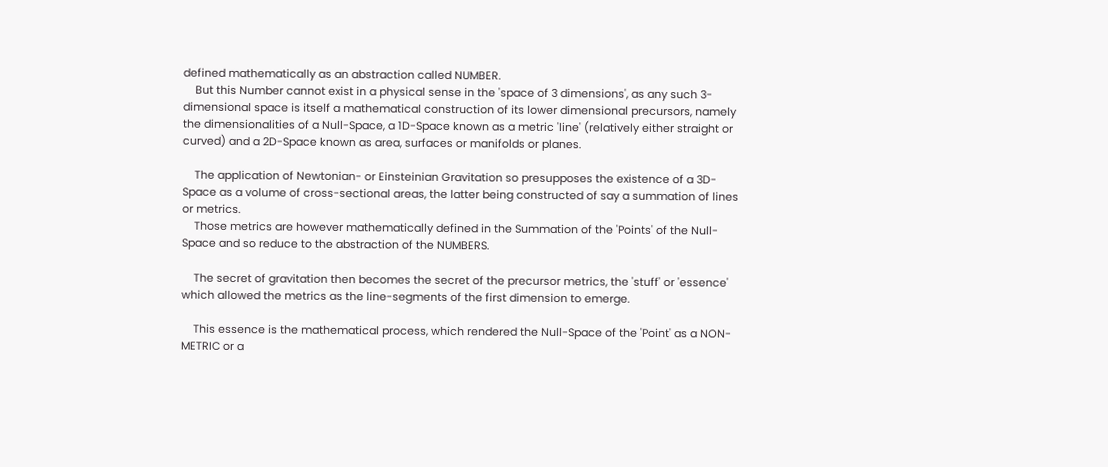defined mathematically as an abstraction called NUMBER.
    But this Number cannot exist in a physical sense in the 'space of 3 dimensions', as any such 3-dimensional space is itself a mathematical construction of its lower dimensional precursors, namely the dimensionalities of a Null-Space, a 1D-Space known as a metric 'line' (relatively either straight or curved) and a 2D-Space known as area, surfaces or manifolds or planes.

    The application of Newtonian- or Einsteinian Gravitation so presupposes the existence of a 3D-Space as a volume of cross-sectional areas, the latter being constructed of say a summation of lines or metrics.
    Those metrics are however mathematically defined in the Summation of the 'Points' of the Null-Space and so reduce to the abstraction of the NUMBERS.

    The secret of gravitation then becomes the secret of the precursor metrics, the 'stuff' or 'essence' which allowed the metrics as the line-segments of the first dimension to emerge.

    This essence is the mathematical process, which rendered the Null-Space of the 'Point' as a NON-METRIC or a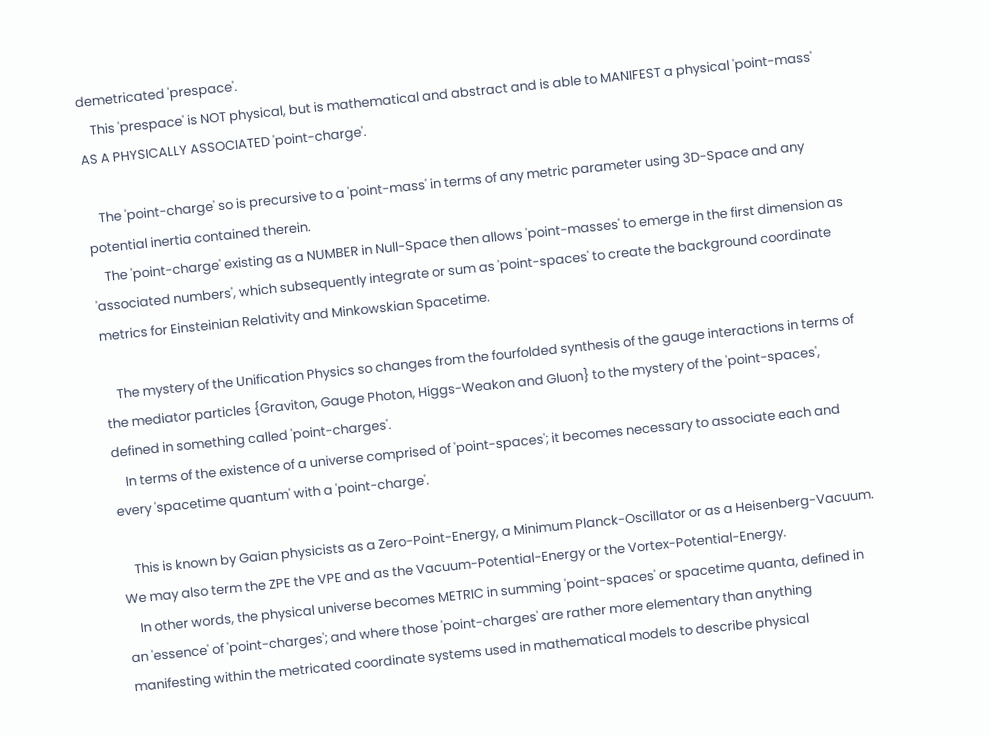demetricated 'prespace'.
    This 'prespace' is NOT physical, but is mathematical and abstract and is able to MANIFEST a physical 'point-mass' AS A PHYSICALLY ASSOCIATED 'point-charge'.

    The 'point-charge' so is precursive to a 'point-mass' in terms of any metric parameter using 3D-Space and any potential inertia contained therein.
    The 'point-charge' existing as a NUMBER in Null-Space then allows 'point-masses' to emerge in the first dimension as 'associated numbers', which subsequently integrate or sum as 'point-spaces' to create the background coordinate metrics for Einsteinian Relativity and Minkowskian Spacetime.

    The mystery of the Unification Physics so changes from the fourfolded synthesis of the gauge interactions in terms of the mediator particles {Graviton, Gauge Photon, Higgs-Weakon and Gluon} to the mystery of the 'point-spaces', defined in something called 'point-charges'.
    In terms of the existence of a universe comprised of 'point-spaces'; it becomes necessary to associate each and every 'spacetime quantum' with a 'point-charge'.

    This is known by Gaian physicists as a Zero-Point-Energy, a Minimum Planck-Oscillator or as a Heisenberg-Vacuum. We may also term the ZPE the VPE and as the Vacuum-Potential-Energy or the Vortex-Potential-Energy.
    In other words, the physical universe becomes METRIC in summing 'point-spaces' or spacetime quanta, defined in an 'essence' of 'point-charges'; and where those 'point-charges' are rather more elementary than anything manifesting within the metricated coordinate systems used in mathematical models to describe physical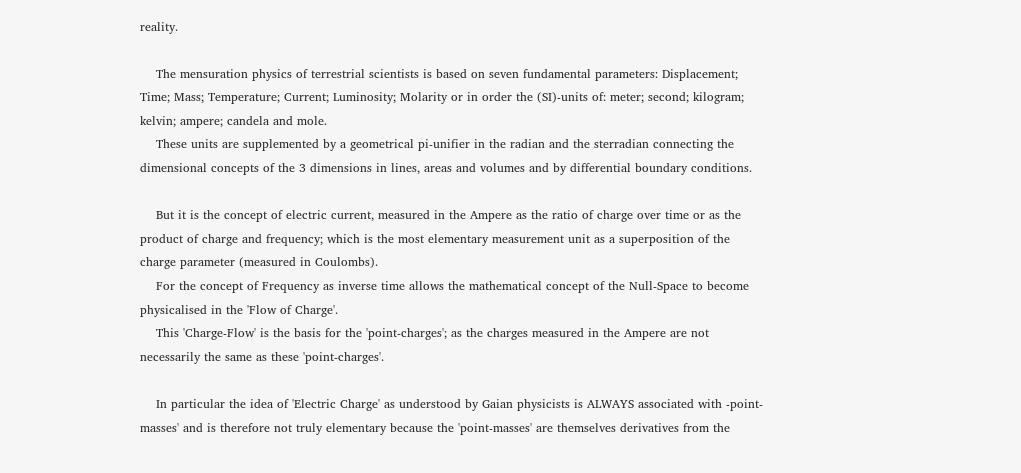reality.

    The mensuration physics of terrestrial scientists is based on seven fundamental parameters: Displacement; Time; Mass; Temperature; Current; Luminosity; Molarity or in order the (SI)-units of: meter; second; kilogram; kelvin; ampere; candela and mole.
    These units are supplemented by a geometrical pi-unifier in the radian and the sterradian connecting the dimensional concepts of the 3 dimensions in lines, areas and volumes and by differential boundary conditions.

    But it is the concept of electric current, measured in the Ampere as the ratio of charge over time or as the product of charge and frequency; which is the most elementary measurement unit as a superposition of the charge parameter (measured in Coulombs).
    For the concept of Frequency as inverse time allows the mathematical concept of the Null-Space to become physicalised in the 'Flow of Charge'.
    This 'Charge-Flow' is the basis for the 'point-charges'; as the charges measured in the Ampere are not necessarily the same as these 'point-charges'.

    In particular the idea of 'Electric Charge' as understood by Gaian physicists is ALWAYS associated with -point-masses' and is therefore not truly elementary because the 'point-masses' are themselves derivatives from the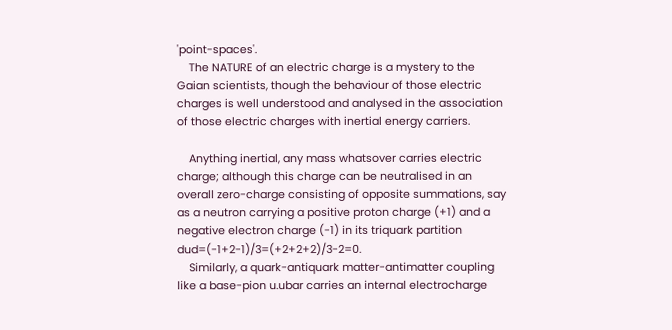'point-spaces'.
    The NATURE of an electric charge is a mystery to the Gaian scientists, though the behaviour of those electric charges is well understood and analysed in the association of those electric charges with inertial energy carriers.

    Anything inertial, any mass whatsover carries electric charge; although this charge can be neutralised in an overall zero-charge consisting of opposite summations, say as a neutron carrying a positive proton charge (+1) and a negative electron charge (-1) in its triquark partition dud=(-1+2-1)/3=(+2+2+2)/3-2=0.
    Similarly, a quark-antiquark matter-antimatter coupling like a base-pion u.ubar carries an internal electrocharge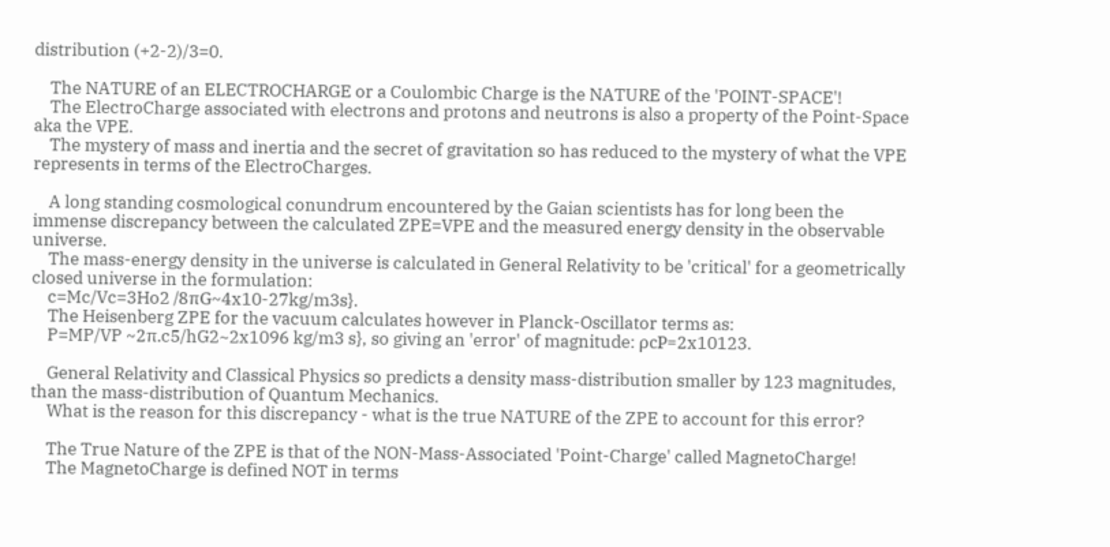distribution (+2-2)/3=0.

    The NATURE of an ELECTROCHARGE or a Coulombic Charge is the NATURE of the 'POINT-SPACE'!
    The ElectroCharge associated with electrons and protons and neutrons is also a property of the Point-Space aka the VPE.
    The mystery of mass and inertia and the secret of gravitation so has reduced to the mystery of what the VPE represents in terms of the ElectroCharges.

    A long standing cosmological conundrum encountered by the Gaian scientists has for long been the immense discrepancy between the calculated ZPE=VPE and the measured energy density in the observable universe.
    The mass-energy density in the universe is calculated in General Relativity to be 'critical' for a geometrically closed universe in the formulation:
    c=Mc/Vc=3Ho2 /8πG~4x10-27kg/m3s}.
    The Heisenberg ZPE for the vacuum calculates however in Planck-Oscillator terms as:
    P=MP/VP ~2π.c5/hG2~2x1096 kg/m3 s}, so giving an 'error' of magnitude: ρcP=2x10123.

    General Relativity and Classical Physics so predicts a density mass-distribution smaller by 123 magnitudes, than the mass-distribution of Quantum Mechanics.
    What is the reason for this discrepancy - what is the true NATURE of the ZPE to account for this error?

    The True Nature of the ZPE is that of the NON-Mass-Associated 'Point-Charge' called MagnetoCharge!
    The MagnetoCharge is defined NOT in terms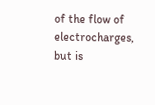of the flow of electrocharges, but is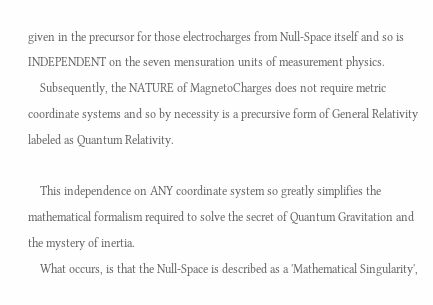given in the precursor for those electrocharges from Null-Space itself and so is INDEPENDENT on the seven mensuration units of measurement physics.
    Subsequently, the NATURE of MagnetoCharges does not require metric coordinate systems and so by necessity is a precursive form of General Relativity labeled as Quantum Relativity.

    This independence on ANY coordinate system so greatly simplifies the mathematical formalism required to solve the secret of Quantum Gravitation and the mystery of inertia.
    What occurs, is that the Null-Space is described as a 'Mathematical Singularity',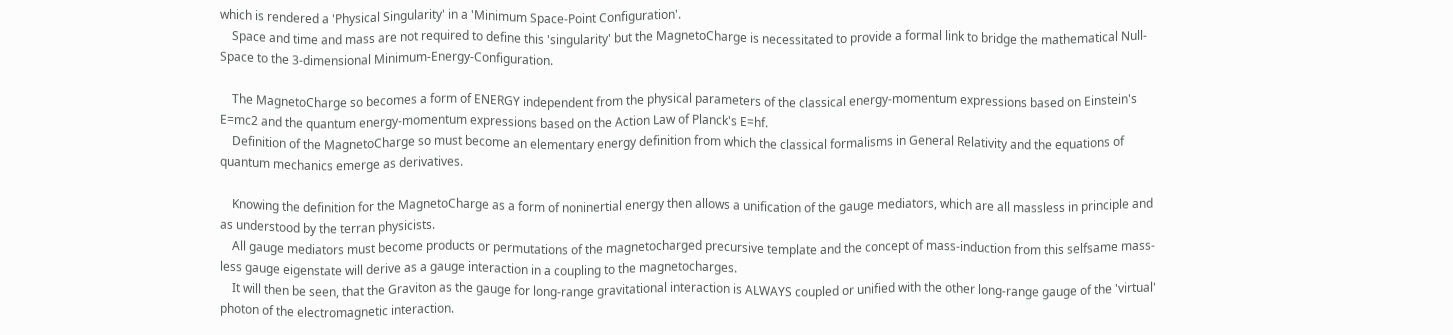which is rendered a 'Physical Singularity' in a 'Minimum Space-Point Configuration'.
    Space and time and mass are not required to define this 'singularity' but the MagnetoCharge is necessitated to provide a formal link to bridge the mathematical Null-Space to the 3-dimensional Minimum-Energy-Configuration.

    The MagnetoCharge so becomes a form of ENERGY independent from the physical parameters of the classical energy-momentum expressions based on Einstein's E=mc2 and the quantum energy-momentum expressions based on the Action Law of Planck's E=hf.
    Definition of the MagnetoCharge so must become an elementary energy definition from which the classical formalisms in General Relativity and the equations of quantum mechanics emerge as derivatives.

    Knowing the definition for the MagnetoCharge as a form of noninertial energy then allows a unification of the gauge mediators, which are all massless in principle and as understood by the terran physicists.
    All gauge mediators must become products or permutations of the magnetocharged precursive template and the concept of mass-induction from this selfsame mass-less gauge eigenstate will derive as a gauge interaction in a coupling to the magnetocharges.
    It will then be seen, that the Graviton as the gauge for long-range gravitational interaction is ALWAYS coupled or unified with the other long-range gauge of the 'virtual' photon of the electromagnetic interaction.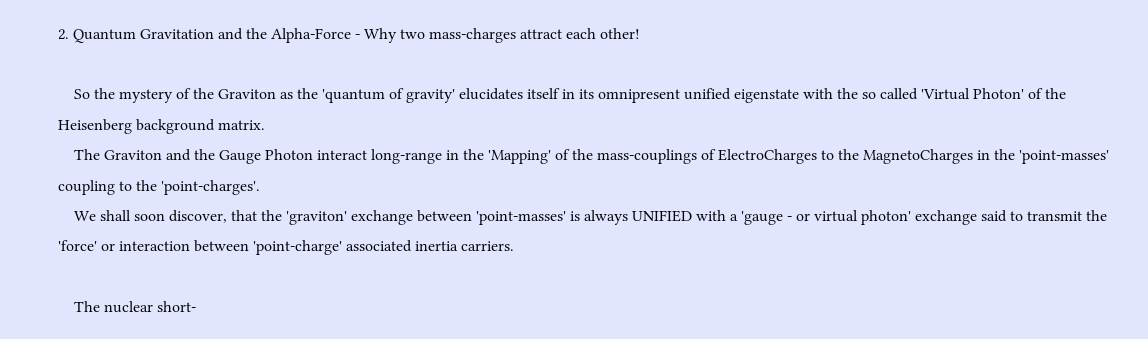2. Quantum Gravitation and the Alpha-Force - Why two mass-charges attract each other!

    So the mystery of the Graviton as the 'quantum of gravity' elucidates itself in its omnipresent unified eigenstate with the so called 'Virtual Photon' of the Heisenberg background matrix.
    The Graviton and the Gauge Photon interact long-range in the 'Mapping' of the mass-couplings of ElectroCharges to the MagnetoCharges in the 'point-masses' coupling to the 'point-charges'.
    We shall soon discover, that the 'graviton' exchange between 'point-masses' is always UNIFIED with a 'gauge - or virtual photon' exchange said to transmit the 'force' or interaction between 'point-charge' associated inertia carriers.

    The nuclear short-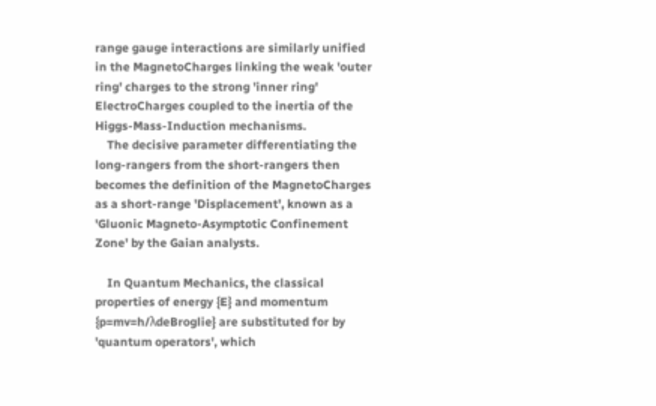range gauge interactions are similarly unified in the MagnetoCharges linking the weak 'outer ring' charges to the strong 'inner ring' ElectroCharges coupled to the inertia of the Higgs-Mass-Induction mechanisms.
    The decisive parameter differentiating the long-rangers from the short-rangers then becomes the definition of the MagnetoCharges as a short-range 'Displacement', known as a 'Gluonic Magneto-Asymptotic Confinement Zone' by the Gaian analysts.

    In Quantum Mechanics, the classical properties of energy {E} and momentum {p=mv=h/λdeBroglie} are substituted for by 'quantum operators', which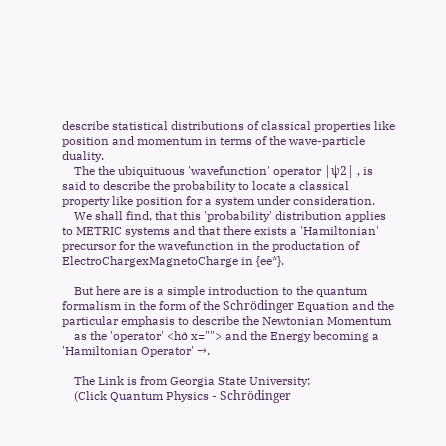describe statistical distributions of classical properties like position and momentum in terms of the wave-particle duality.
    The the ubiquituous 'wavefunction' operator |ψ2| , is said to describe the probability to locate a classical property like position for a system under consideration.
    We shall find, that this 'probability' distribution applies to METRIC systems and that there exists a 'Hamiltonian' precursor for the wavefunction in the productation of ElectroChargexMagnetoCharge in {ee*}.

    But here are is a simple introduction to the quantum formalism in the form of the Schrödinger Equation and the particular emphasis to describe the Newtonian Momentum
    as the 'operator' <h∂ x=""> and the Energy becoming a 'Hamiltonian Operator' →.

    The Link is from Georgia State University:
    (Click Quantum Physics - Schrödinger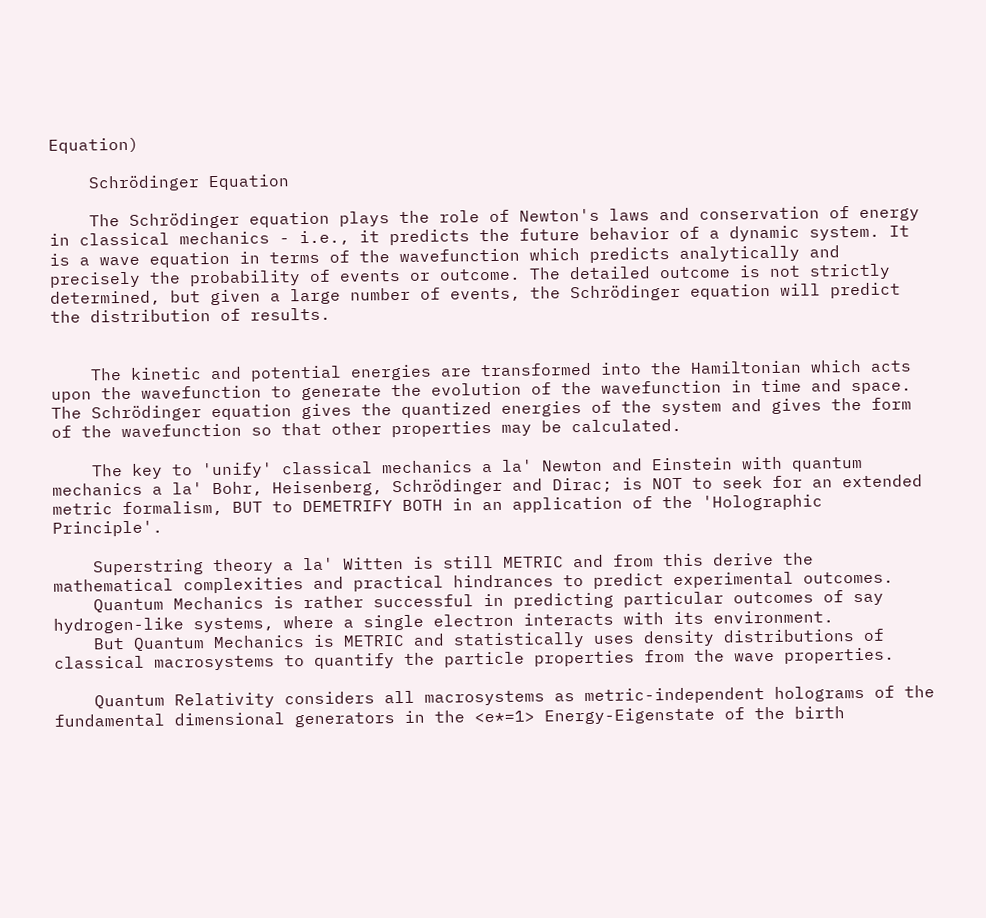Equation)

    Schrödinger Equation

    The Schrödinger equation plays the role of Newton's laws and conservation of energy in classical mechanics - i.e., it predicts the future behavior of a dynamic system. It is a wave equation in terms of the wavefunction which predicts analytically and precisely the probability of events or outcome. The detailed outcome is not strictly determined, but given a large number of events, the Schrödinger equation will predict the distribution of results.


    The kinetic and potential energies are transformed into the Hamiltonian which acts upon the wavefunction to generate the evolution of the wavefunction in time and space. The Schrödinger equation gives the quantized energies of the system and gives the form of the wavefunction so that other properties may be calculated.

    The key to 'unify' classical mechanics a la' Newton and Einstein with quantum mechanics a la' Bohr, Heisenberg, Schrödinger and Dirac; is NOT to seek for an extended metric formalism, BUT to DEMETRIFY BOTH in an application of the 'Holographic Principle'.

    Superstring theory a la' Witten is still METRIC and from this derive the mathematical complexities and practical hindrances to predict experimental outcomes.
    Quantum Mechanics is rather successful in predicting particular outcomes of say hydrogen-like systems, where a single electron interacts with its environment.
    But Quantum Mechanics is METRIC and statistically uses density distributions of classical macrosystems to quantify the particle properties from the wave properties.

    Quantum Relativity considers all macrosystems as metric-independent holograms of the fundamental dimensional generators in the <e*=1> Energy-Eigenstate of the birth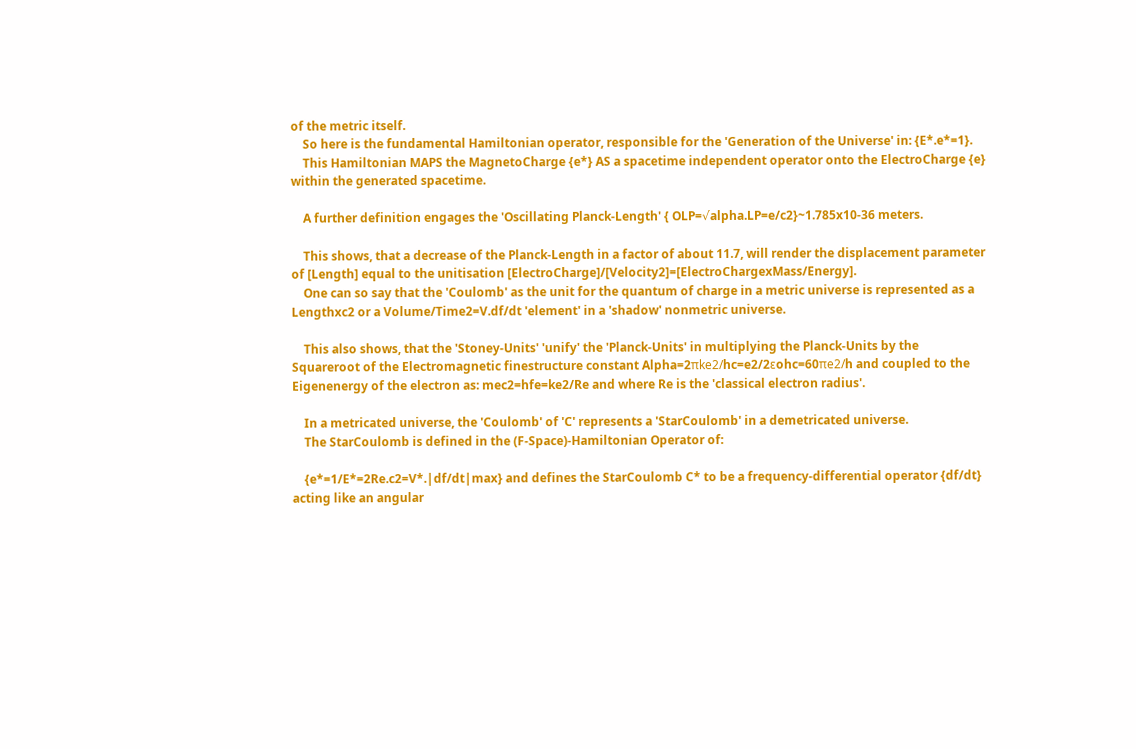of the metric itself.
    So here is the fundamental Hamiltonian operator, responsible for the 'Generation of the Universe' in: {E*.e*=1}.
    This Hamiltonian MAPS the MagnetoCharge {e*} AS a spacetime independent operator onto the ElectroCharge {e} within the generated spacetime.

    A further definition engages the 'Oscillating Planck-Length' { OLP=√alpha.LP=e/c2}~1.785x10-36 meters.

    This shows, that a decrease of the Planck-Length in a factor of about 11.7, will render the displacement parameter of [Length] equal to the unitisation [ElectroCharge]/[Velocity2]=[ElectroChargexMass/Energy].
    One can so say that the 'Coulomb' as the unit for the quantum of charge in a metric universe is represented as a Lengthxc2 or a Volume/Time2=V.df/dt 'element' in a 'shadow' nonmetric universe.

    This also shows, that the 'Stoney-Units' 'unify' the 'Planck-Units' in multiplying the Planck-Units by the Squareroot of the Electromagnetic finestructure constant Alpha=2πke2/hc=e2/2εohc=60πe2/h and coupled to the Eigenenergy of the electron as: mec2=hfe=ke2/Re and where Re is the 'classical electron radius'.

    In a metricated universe, the 'Coulomb' of 'C' represents a 'StarCoulomb' in a demetricated universe.
    The StarCoulomb is defined in the (F-Space)-Hamiltonian Operator of:

    {e*=1/E*=2Re.c2=V*.|df/dt|max} and defines the StarCoulomb C* to be a frequency-differential operator {df/dt} acting like an angular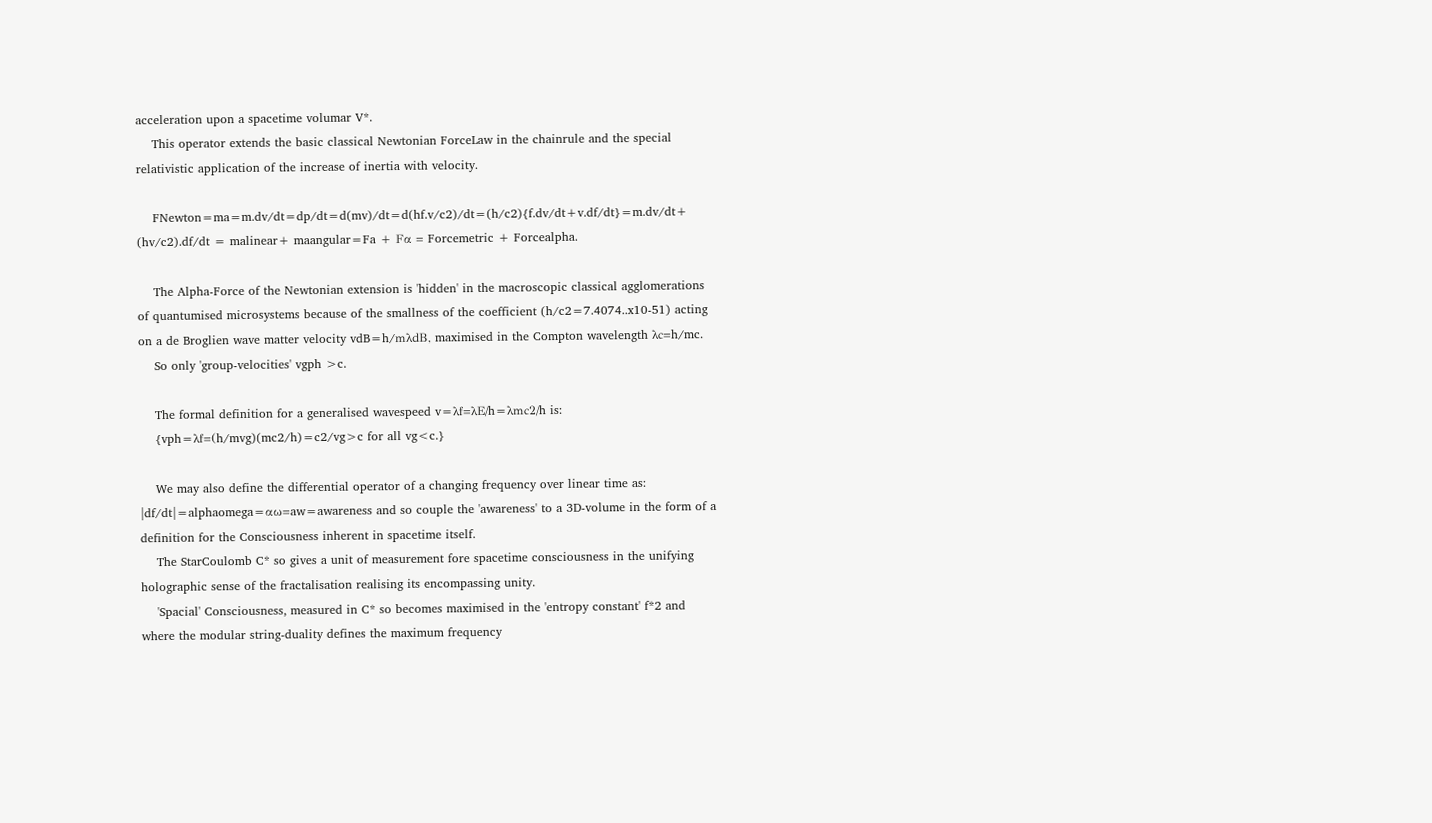acceleration upon a spacetime volumar V*.
    This operator extends the basic classical Newtonian ForceLaw in the chainrule and the special relativistic application of the increase of inertia with velocity.

    FNewton=ma=m.dv/dt=dp/dt=d(mv)/dt=d(hf.v/c2)/dt=(h/c2){f.dv/dt+v.df/dt}=m.dv/dt+ (hv/c2).df/dt = malinear+ maangular=Fa + Fα = Forcemetric + Forcealpha.

    The Alpha-Force of the Newtonian extension is 'hidden' in the macroscopic classical agglomerations of quantumised microsystems because of the smallness of the coefficient (h/c2=7.4074..x10-51) acting on a de Broglien wave matter velocity vdB=h/mλdB, maximised in the Compton wavelength λc=h/mc.
    So only 'group-velocities' vgph >c.

    The formal definition for a generalised wavespeed v=λf=λE/h=λmc2/h is:
    {vph=λf=(h/mvg)(mc2/h)=c2/vg>c for all vg<c.}

    We may also define the differential operator of a changing frequency over linear time as: |df/dt|=alphaomega=αω=aw=awareness and so couple the 'awareness' to a 3D-volume in the form of a definition for the Consciousness inherent in spacetime itself.
    The StarCoulomb C* so gives a unit of measurement fore spacetime consciousness in the unifying holographic sense of the fractalisation realising its encompassing unity.
    'Spacial' Consciousness, measured in C* so becomes maximised in the 'entropy constant' f*2 and where the modular string-duality defines the maximum frequency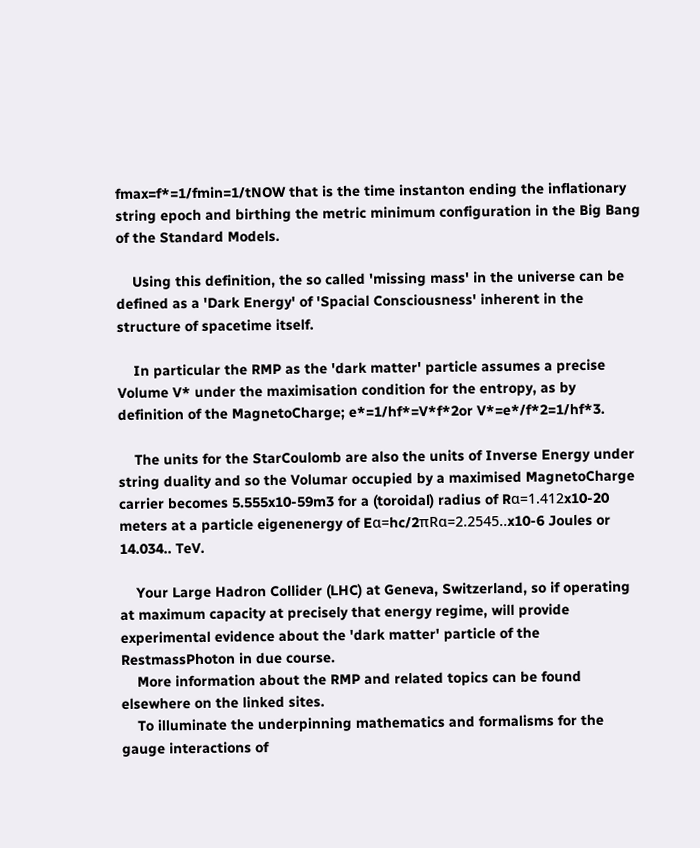fmax=f*=1/fmin=1/tNOW that is the time instanton ending the inflationary string epoch and birthing the metric minimum configuration in the Big Bang of the Standard Models.

    Using this definition, the so called 'missing mass' in the universe can be defined as a 'Dark Energy' of 'Spacial Consciousness' inherent in the structure of spacetime itself.

    In particular the RMP as the 'dark matter' particle assumes a precise Volume V* under the maximisation condition for the entropy, as by definition of the MagnetoCharge; e*=1/hf*=V*f*2or V*=e*/f*2=1/hf*3.

    The units for the StarCoulomb are also the units of Inverse Energy under string duality and so the Volumar occupied by a maximised MagnetoCharge carrier becomes 5.555x10-59m3 for a (toroidal) radius of Rα=1.412x10-20 meters at a particle eigenenergy of Eα=hc/2πRα=2.2545..x10-6 Joules or 14.034.. TeV.

    Your Large Hadron Collider (LHC) at Geneva, Switzerland, so if operating at maximum capacity at precisely that energy regime, will provide experimental evidence about the 'dark matter' particle of the RestmassPhoton in due course.
    More information about the RMP and related topics can be found elsewhere on the linked sites.
    To illuminate the underpinning mathematics and formalisms for the gauge interactions of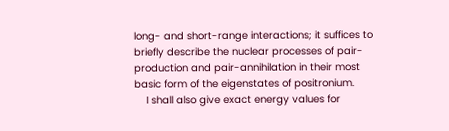long- and short-range interactions; it suffices to briefly describe the nuclear processes of pair-production and pair-annihilation in their most basic form of the eigenstates of positronium.
    I shall also give exact energy values for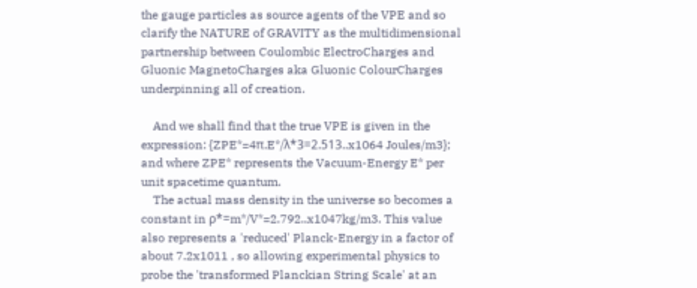the gauge particles as source agents of the VPE and so clarify the NATURE of GRAVITY as the multidimensional partnership between Coulombic ElectroCharges and Gluonic MagnetoCharges aka Gluonic ColourCharges underpinning all of creation.

    And we shall find that the true VPE is given in the expression: {ZPE*=4π.E*/λ*3=2.513..x1064 Joules/m3}; and where ZPE* represents the Vacuum-Energy E* per unit spacetime quantum.
    The actual mass density in the universe so becomes a constant in ρ*=m*/V*=2.792..x1047kg/m3. This value also represents a 'reduced' Planck-Energy in a factor of about 7.2x1011 , so allowing experimental physics to probe the 'transformed Planckian String Scale' at an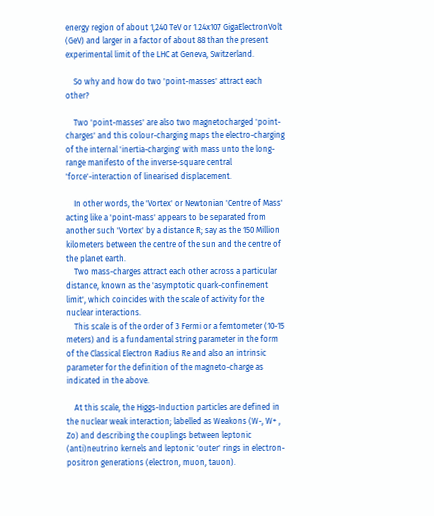energy region of about 1,240 TeV or 1.24x107 GigaElectronVolt (GeV) and larger in a factor of about 88 than the present experimental limit of the LHC at Geneva, Switzerland.

    So why and how do two 'point-masses' attract each other?

    Two 'point-masses' are also two magnetocharged 'point-charges' and this colour-charging maps the electro-charging of the internal 'inertia-charging' with mass unto the long-range manifesto of the inverse-square central 'force'-interaction of linearised displacement.

    In other words, the 'Vortex' or Newtonian 'Centre of Mass' acting like a 'point-mass' appears to be separated from another such 'Vortex' by a distance R; say as the 150 Million kilometers between the centre of the sun and the centre of the planet earth.
    Two mass-charges attract each other across a particular distance, known as the 'asymptotic quark-confinement limit', which coincides with the scale of activity for the nuclear interactions.
    This scale is of the order of 3 Fermi or a femtometer (10-15 meters) and is a fundamental string parameter in the form of the Classical Electron Radius Re and also an intrinsic parameter for the definition of the magneto-charge as indicated in the above.

    At this scale, the Higgs-Induction particles are defined in the nuclear weak interaction; labelled as Weakons (W-, W+ , Zo) and describing the couplings between leptonic (anti)neutrino kernels and leptonic 'outer' rings in electron-positron generations (electron, muon, tauon).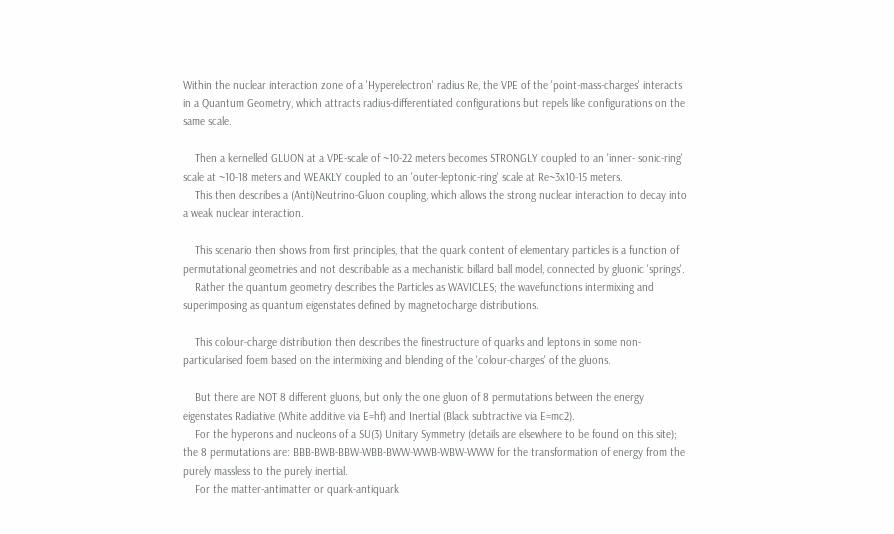Within the nuclear interaction zone of a 'Hyperelectron' radius Re, the VPE of the 'point-mass-charges' interacts in a Quantum Geometry, which attracts radius-differentiated configurations but repels like configurations on the same scale.

    Then a kernelled GLUON at a VPE-scale of ~10-22 meters becomes STRONGLY coupled to an 'inner- sonic-ring' scale at ~10-18 meters and WEAKLY coupled to an 'outer-leptonic-ring' scale at Re~3x10-15 meters.
    This then describes a (Anti)Neutrino-Gluon coupling, which allows the strong nuclear interaction to decay into a weak nuclear interaction.

    This scenario then shows from first principles, that the quark content of elementary particles is a function of permutational geometries and not describable as a mechanistic billard ball model, connected by gluonic 'springs'.
    Rather the quantum geometry describes the Particles as WAVICLES; the wavefunctions intermixing and superimposing as quantum eigenstates defined by magnetocharge distributions.

    This colour-charge distribution then describes the finestructure of quarks and leptons in some non-particularised foem based on the intermixing and blending of the 'colour-charges' of the gluons.

    But there are NOT 8 different gluons, but only the one gluon of 8 permutations between the energy eigenstates Radiative (White additive via E=hf) and Inertial (Black subtractive via E=mc2).
    For the hyperons and nucleons of a SU(3) Unitary Symmetry (details are elsewhere to be found on this site); the 8 permutations are: BBB-BWB-BBW-WBB-BWW-WWB-WBW-WWW for the transformation of energy from the purely massless to the purely inertial.
    For the matter-antimatter or quark-antiquark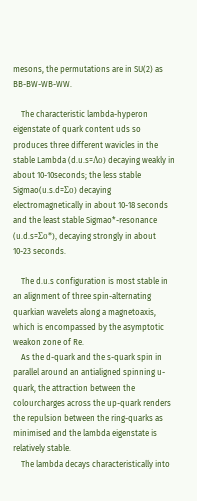mesons, the permutations are in SU(2) as BB-BW-WB-WW.

    The characteristic lambda-hyperon eigenstate of quark content uds so produces three different wavicles in the stable Lambda (d.u.s=Λo) decaying weakly in about 10-10seconds; the less stable Sigmao(u.s.d=Σo) decaying electromagnetically in about 10-18 seconds and the least stable Sigmao*-resonance (u.d.s=Σo*), decaying strongly in about 10-23 seconds.

    The d.u.s configuration is most stable in an alignment of three spin-alternating quarkian wavelets along a magnetoaxis, which is encompassed by the asymptotic weakon zone of Re.
    As the d-quark and the s-quark spin in parallel around an antialigned spinning u-quark, the attraction between the colourcharges across the up-quark renders the repulsion between the ring-quarks as minimised and the lambda eigenstate is relatively stable.
    The lambda decays characteristically into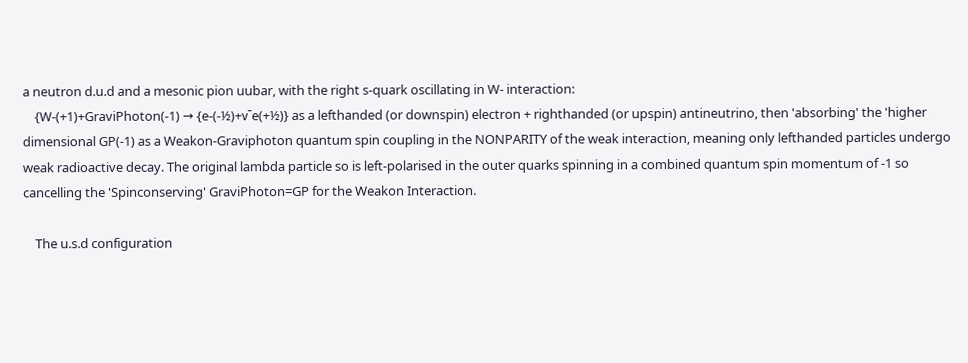a neutron d.u.d and a mesonic pion uubar, with the right s-quark oscillating in W- interaction:
    {W-(+1)+GraviPhoton(-1) → {e-(-½)+ν¯e(+½)} as a lefthanded (or downspin) electron + righthanded (or upspin) antineutrino, then 'absorbing' the 'higher dimensional GP(-1) as a Weakon-Graviphoton quantum spin coupling in the NONPARITY of the weak interaction, meaning only lefthanded particles undergo weak radioactive decay. The original lambda particle so is left-polarised in the outer quarks spinning in a combined quantum spin momentum of -1 so cancelling the 'Spinconserving' GraviPhoton=GP for the Weakon Interaction.

    The u.s.d configuration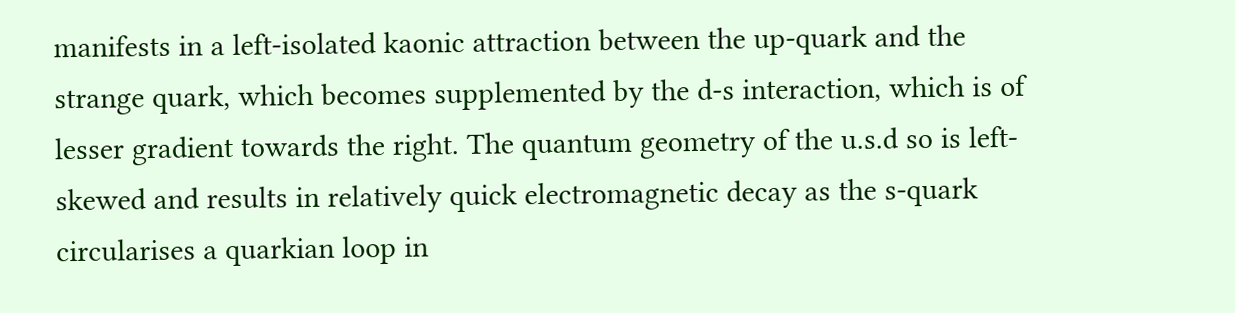manifests in a left-isolated kaonic attraction between the up-quark and the strange quark, which becomes supplemented by the d-s interaction, which is of lesser gradient towards the right. The quantum geometry of the u.s.d so is left-skewed and results in relatively quick electromagnetic decay as the s-quark circularises a quarkian loop in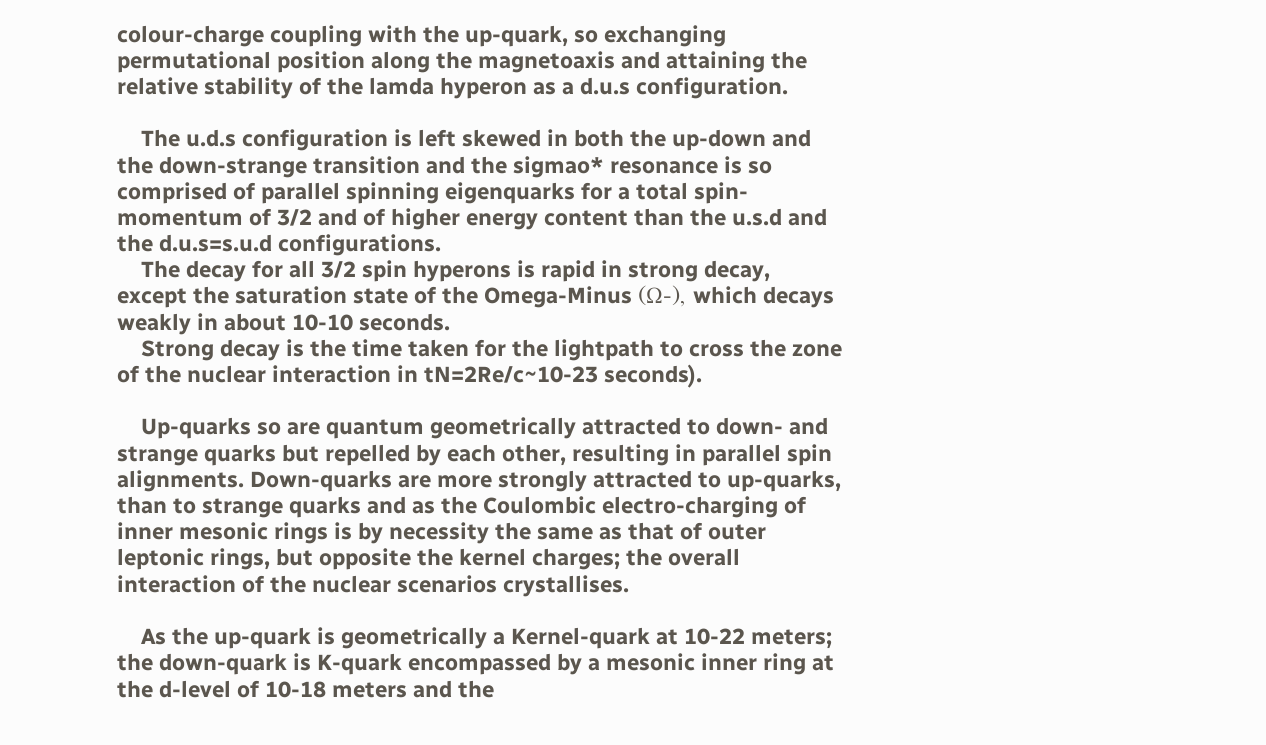colour-charge coupling with the up-quark, so exchanging permutational position along the magnetoaxis and attaining the relative stability of the lamda hyperon as a d.u.s configuration.

    The u.d.s configuration is left skewed in both the up-down and the down-strange transition and the sigmao* resonance is so comprised of parallel spinning eigenquarks for a total spin-momentum of 3/2 and of higher energy content than the u.s.d and the d.u.s=s.u.d configurations.
    The decay for all 3/2 spin hyperons is rapid in strong decay, except the saturation state of the Omega-Minus (Ω-), which decays weakly in about 10-10 seconds.
    Strong decay is the time taken for the lightpath to cross the zone of the nuclear interaction in tN=2Re/c~10-23 seconds).

    Up-quarks so are quantum geometrically attracted to down- and strange quarks but repelled by each other, resulting in parallel spin alignments. Down-quarks are more strongly attracted to up-quarks, than to strange quarks and as the Coulombic electro-charging of inner mesonic rings is by necessity the same as that of outer leptonic rings, but opposite the kernel charges; the overall interaction of the nuclear scenarios crystallises.

    As the up-quark is geometrically a Kernel-quark at 10-22 meters; the down-quark is K-quark encompassed by a mesonic inner ring at the d-level of 10-18 meters and the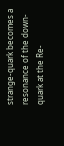strange-quark becomes a resonance of the down-quark at the Re-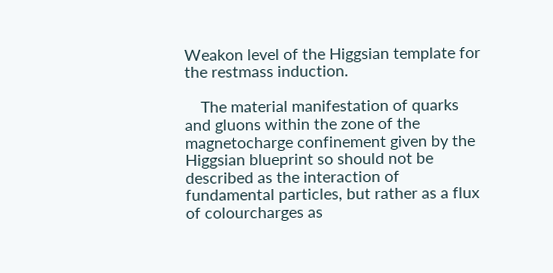Weakon level of the Higgsian template for the restmass induction.

    The material manifestation of quarks and gluons within the zone of the magnetocharge confinement given by the Higgsian blueprint so should not be described as the interaction of fundamental particles, but rather as a flux of colourcharges as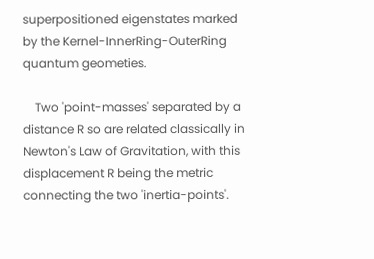superpositioned eigenstates marked by the Kernel-InnerRing-OuterRing quantum geometies.

    Two 'point-masses' separated by a distance R so are related classically in Newton's Law of Gravitation, with this displacement R being the metric connecting the two 'inertia-points'.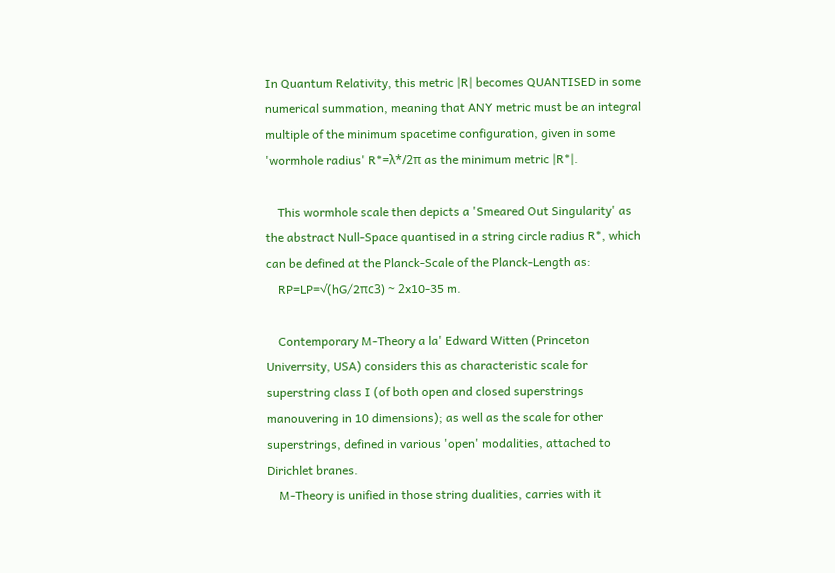In Quantum Relativity, this metric |R| becomes QUANTISED in some numerical summation, meaning that ANY metric must be an integral multiple of the minimum spacetime configuration, given in some 'wormhole radius' R*=λ*/2π as the minimum metric |R*|.

    This wormhole scale then depicts a 'Smeared Out Singularity' as the abstract Null-Space quantised in a string circle radius R*, which can be defined at the Planck-Scale of the Planck-Length as:
    RP=LP=√(hG/2πc3) ~ 2x10-35 m.

    Contemporary M-Theory a la' Edward Witten (Princeton Univerrsity, USA) considers this as characteristic scale for superstring class I (of both open and closed superstrings manouvering in 10 dimensions); as well as the scale for other superstrings, defined in various 'open' modalities, attached to Dirichlet branes.
    M-Theory is unified in those string dualities, carries with it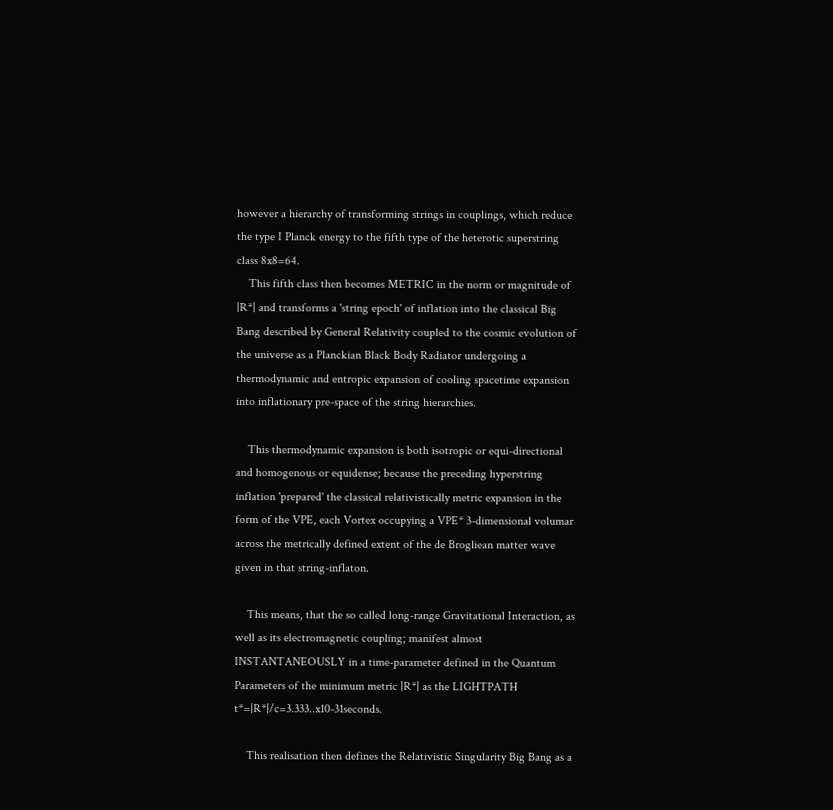however a hierarchy of transforming strings in couplings, which reduce the type I Planck energy to the fifth type of the heterotic superstring class 8x8=64.
    This fifth class then becomes METRIC in the norm or magnitude of |R*| and transforms a 'string epoch' of inflation into the classical Big Bang described by General Relativity coupled to the cosmic evolution of the universe as a Planckian Black Body Radiator undergoing a thermodynamic and entropic expansion of cooling spacetime expansion into inflationary pre-space of the string hierarchies.

    This thermodynamic expansion is both isotropic or equi-directional and homogenous or equidense; because the preceding hyperstring inflation 'prepared' the classical relativistically metric expansion in the form of the VPE, each Vortex occupying a VPE* 3-dimensional volumar across the metrically defined extent of the de Brogliean matter wave given in that string-inflaton.

    This means, that the so called long-range Gravitational Interaction, as well as its electromagnetic coupling; manifest almost INSTANTANEOUSLY in a time-parameter defined in the Quantum Parameters of the minimum metric |R*| as the LIGHTPATH t*=|R*|/c=3.333..x10-31seconds.

    This realisation then defines the Relativistic Singularity Big Bang as a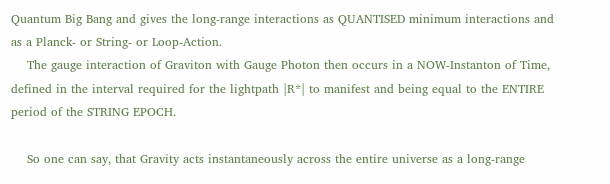Quantum Big Bang and gives the long-range interactions as QUANTISED minimum interactions and as a Planck- or String- or Loop-Action.
    The gauge interaction of Graviton with Gauge Photon then occurs in a NOW-Instanton of Time, defined in the interval required for the lightpath |R*| to manifest and being equal to the ENTIRE period of the STRING EPOCH.

    So one can say, that Gravity acts instantaneously across the entire universe as a long-range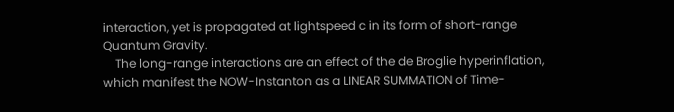interaction, yet is propagated at lightspeed c in its form of short-range Quantum Gravity.
    The long-range interactions are an effect of the de Broglie hyperinflation, which manifest the NOW-Instanton as a LINEAR SUMMATION of Time-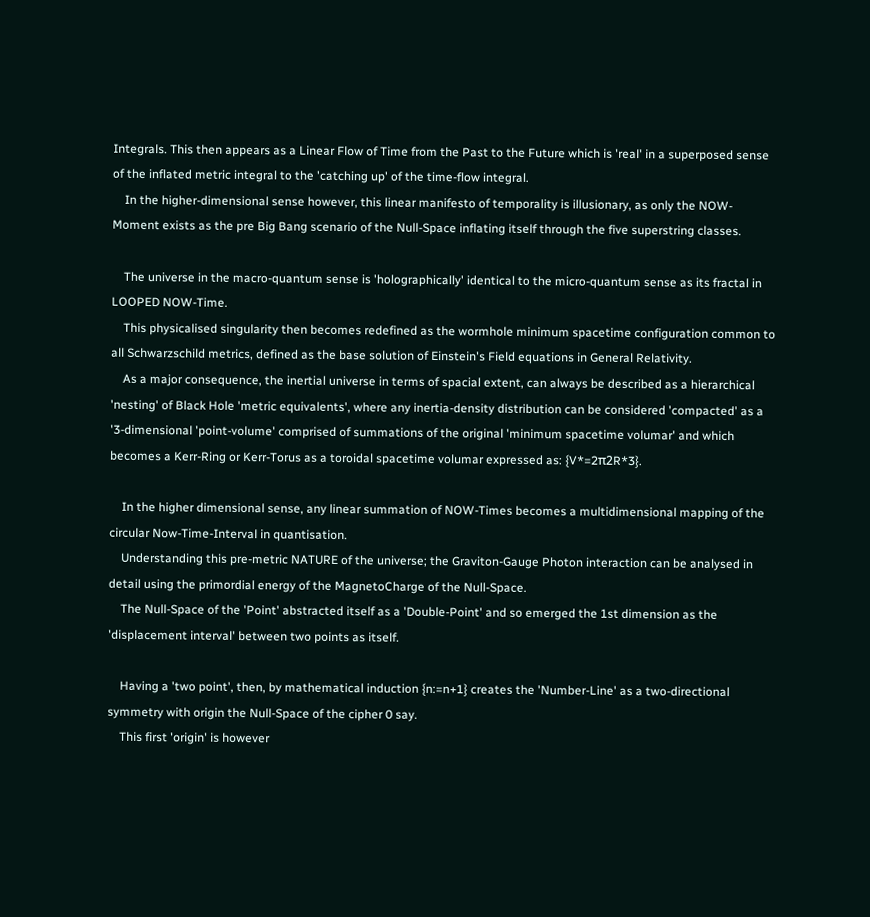Integrals. This then appears as a Linear Flow of Time from the Past to the Future which is 'real' in a superposed sense of the inflated metric integral to the 'catching up' of the time-flow integral.
    In the higher-dimensional sense however, this linear manifesto of temporality is illusionary, as only the NOW-Moment exists as the pre Big Bang scenario of the Null-Space inflating itself through the five superstring classes.

    The universe in the macro-quantum sense is 'holographically' identical to the micro-quantum sense as its fractal in LOOPED NOW-Time.
    This physicalised singularity then becomes redefined as the wormhole minimum spacetime configuration common to all Schwarzschild metrics, defined as the base solution of Einstein's Field equations in General Relativity.
    As a major consequence, the inertial universe in terms of spacial extent, can always be described as a hierarchical 'nesting' of Black Hole 'metric equivalents', where any inertia-density distribution can be considered 'compacted' as a '3-dimensional 'point-volume' comprised of summations of the original 'minimum spacetime volumar' and which becomes a Kerr-Ring or Kerr-Torus as a toroidal spacetime volumar expressed as: {V*=2π2R*3}.

    In the higher dimensional sense, any linear summation of NOW-Times becomes a multidimensional mapping of the circular Now-Time-Interval in quantisation.
    Understanding this pre-metric NATURE of the universe; the Graviton-Gauge Photon interaction can be analysed in detail using the primordial energy of the MagnetoCharge of the Null-Space.
    The Null-Space of the 'Point' abstracted itself as a 'Double-Point' and so emerged the 1st dimension as the 'displacement interval' between two points as itself.

    Having a 'two point', then, by mathematical induction {n:=n+1} creates the 'Number-Line' as a two-directional symmetry with origin the Null-Space of the cipher 0 say.
    This first 'origin' is however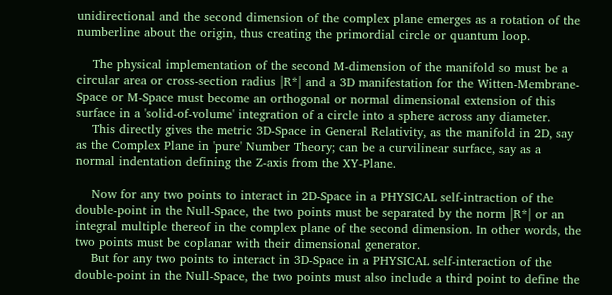unidirectional and the second dimension of the complex plane emerges as a rotation of the numberline about the origin, thus creating the primordial circle or quantum loop.

    The physical implementation of the second M-dimension of the manifold so must be a circular area or cross-section radius |R*| and a 3D manifestation for the Witten-Membrane-Space or M-Space must become an orthogonal or normal dimensional extension of this surface in a 'solid-of-volume' integration of a circle into a sphere across any diameter.
    This directly gives the metric 3D-Space in General Relativity, as the manifold in 2D, say as the Complex Plane in 'pure' Number Theory; can be a curvilinear surface, say as a normal indentation defining the Z-axis from the XY-Plane.

    Now for any two points to interact in 2D-Space in a PHYSICAL self-intraction of the double-point in the Null-Space, the two points must be separated by the norm |R*| or an integral multiple thereof in the complex plane of the second dimension. In other words, the two points must be coplanar with their dimensional generator.
    But for any two points to interact in 3D-Space in a PHYSICAL self-interaction of the double-point in the Null-Space, the two points must also include a third point to define the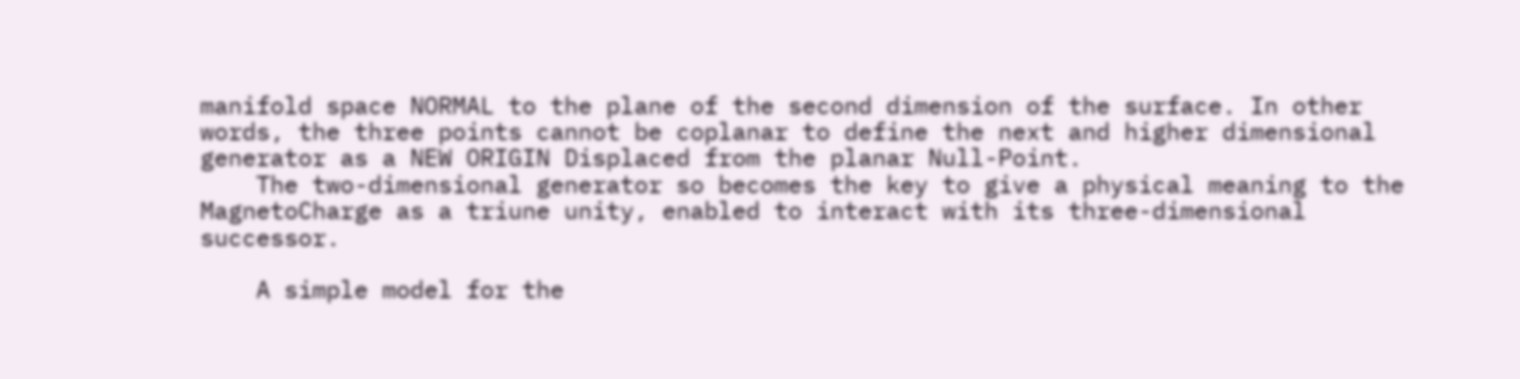manifold space NORMAL to the plane of the second dimension of the surface. In other words, the three points cannot be coplanar to define the next and higher dimensional generator as a NEW ORIGIN Displaced from the planar Null-Point.
    The two-dimensional generator so becomes the key to give a physical meaning to the MagnetoCharge as a triune unity, enabled to interact with its three-dimensional successor.

    A simple model for the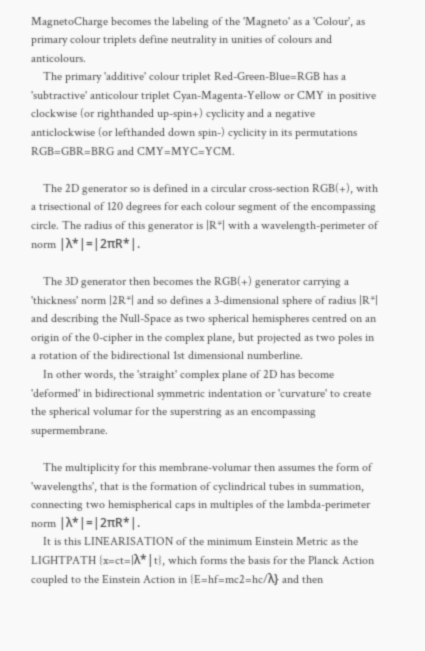MagnetoCharge becomes the labeling of the 'Magneto' as a 'Colour', as primary colour triplets define neutrality in unities of colours and anticolours.
    The primary 'additive' colour triplet Red-Green-Blue=RGB has a 'subtractive' anticolour triplet Cyan-Magenta-Yellow or CMY in positive clockwise (or righthanded up-spin+) cyclicity and a negative anticlockwise (or lefthanded down spin-) cyclicity in its permutations RGB=GBR=BRG and CMY=MYC=YCM.

    The 2D generator so is defined in a circular cross-section RGB(+), with a trisectional of 120 degrees for each colour segment of the encompassing circle. The radius of this generator is |R*| with a wavelength-perimeter of norm |λ*|=|2πR*|.

    The 3D generator then becomes the RGB(+) generator carrying a 'thickness' norm |2R*| and so defines a 3-dimensional sphere of radius |R*| and describing the Null-Space as two spherical hemispheres centred on an origin of the 0-cipher in the complex plane, but projected as two poles in a rotation of the bidirectional 1st dimensional numberline.
    In other words, the 'straight' complex plane of 2D has become 'deformed' in bidirectional symmetric indentation or 'curvature' to create the spherical volumar for the superstring as an encompassing supermembrane.

    The multiplicity for this membrane-volumar then assumes the form of 'wavelengths', that is the formation of cyclindrical tubes in summation, connecting two hemispherical caps in multiples of the lambda-perimeter norm |λ*|=|2πR*|.
    It is this LINEARISATION of the minimum Einstein Metric as the LIGHTPATH {x=ct=|λ*|t}, which forms the basis for the Planck Action coupled to the Einstein Action in {E=hf=mc2=hc/λ} and then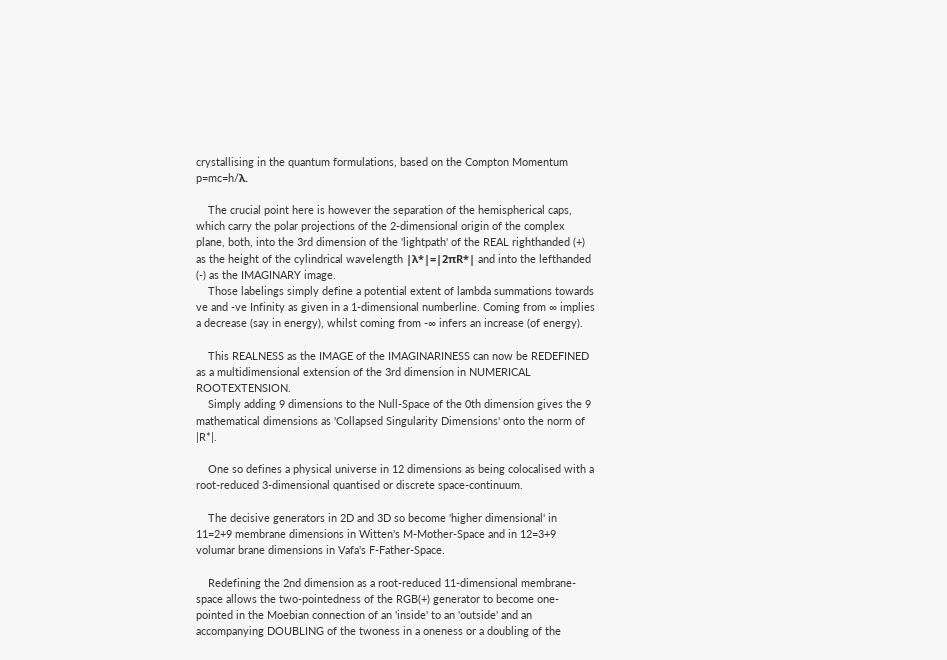crystallising in the quantum formulations, based on the Compton Momentum p=mc=h/λ.

    The crucial point here is however the separation of the hemispherical caps, which carry the polar projections of the 2-dimensional origin of the complex plane, both, into the 3rd dimension of the 'lightpath' of the REAL righthanded (+) as the height of the cylindrical wavelength |λ*|=|2πR*| and into the lefthanded (-) as the IMAGINARY image.
    Those labelings simply define a potential extent of lambda summations towards ve and -ve Infinity as given in a 1-dimensional numberline. Coming from ∞ implies a decrease (say in energy), whilst coming from -∞ infers an increase (of energy).

    This REALNESS as the IMAGE of the IMAGINARINESS can now be REDEFINED as a multidimensional extension of the 3rd dimension in NUMERICAL ROOTEXTENSION.
    Simply adding 9 dimensions to the Null-Space of the 0th dimension gives the 9 mathematical dimensions as 'Collapsed Singularity Dimensions' onto the norm of |R*|.

    One so defines a physical universe in 12 dimensions as being colocalised with a root-reduced 3-dimensional quantised or discrete space-continuum.

    The decisive generators in 2D and 3D so become 'higher dimensional' in 11=2+9 membrane dimensions in Witten's M-Mother-Space and in 12=3+9 volumar brane dimensions in Vafa's F-Father-Space.

    Redefining the 2nd dimension as a root-reduced 11-dimensional membrane-space allows the two-pointedness of the RGB(+) generator to become one-pointed in the Moebian connection of an 'inside' to an 'outside' and an accompanying DOUBLING of the twoness in a oneness or a doubling of the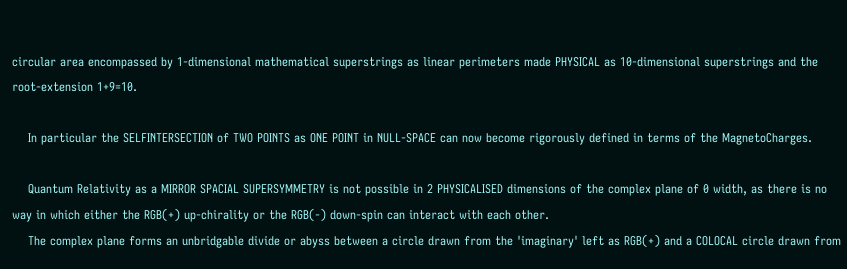circular area encompassed by 1-dimensional mathematical superstrings as linear perimeters made PHYSICAL as 10-dimensional superstrings and the root-extension 1+9=10.

    In particular the SELFINTERSECTION of TWO POINTS as ONE POINT in NULL-SPACE can now become rigorously defined in terms of the MagnetoCharges.

    Quantum Relativity as a MIRROR SPACIAL SUPERSYMMETRY is not possible in 2 PHYSICALISED dimensions of the complex plane of 0 width, as there is no way in which either the RGB(+) up-chirality or the RGB(-) down-spin can interact with each other.
    The complex plane forms an unbridgable divide or abyss between a circle drawn from the 'imaginary' left as RGB(+) and a COLOCAL circle drawn from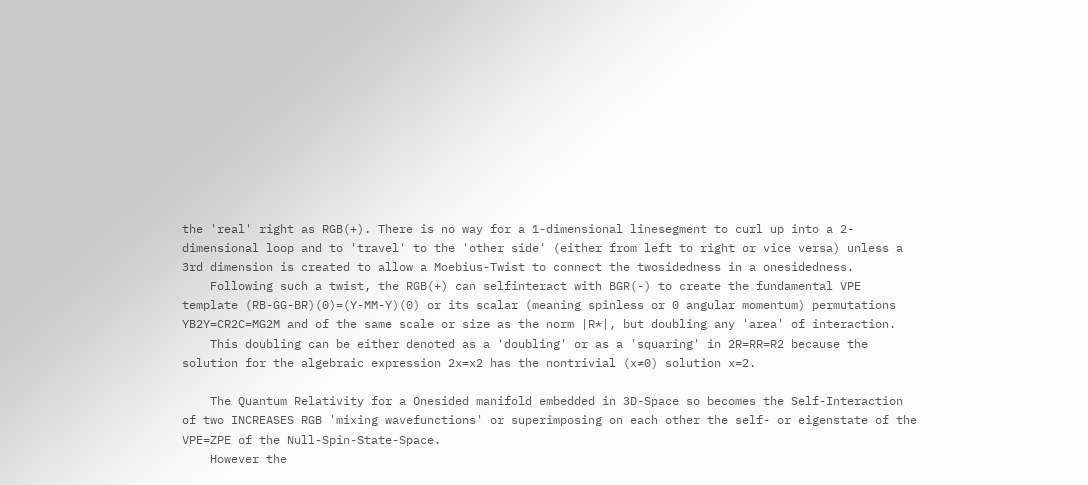the 'real' right as RGB(+). There is no way for a 1-dimensional linesegment to curl up into a 2-dimensional loop and to 'travel' to the 'other side' (either from left to right or vice versa) unless a 3rd dimension is created to allow a Moebius-Twist to connect the twosidedness in a onesidedness.
    Following such a twist, the RGB(+) can selfinteract with BGR(-) to create the fundamental VPE template (RB-GG-BR)(0)=(Y-MM-Y)(0) or its scalar (meaning spinless or 0 angular momentum) permutations YB2Y=CR2C=MG2M and of the same scale or size as the norm |R*|, but doubling any 'area' of interaction.
    This doubling can be either denoted as a 'doubling' or as a 'squaring' in 2R=RR=R2 because the solution for the algebraic expression 2x=x2 has the nontrivial (x≠0) solution x=2.

    The Quantum Relativity for a Onesided manifold embedded in 3D-Space so becomes the Self-Interaction of two INCREASES RGB 'mixing wavefunctions' or superimposing on each other the self- or eigenstate of the VPE=ZPE of the Null-Spin-State-Space.
    However the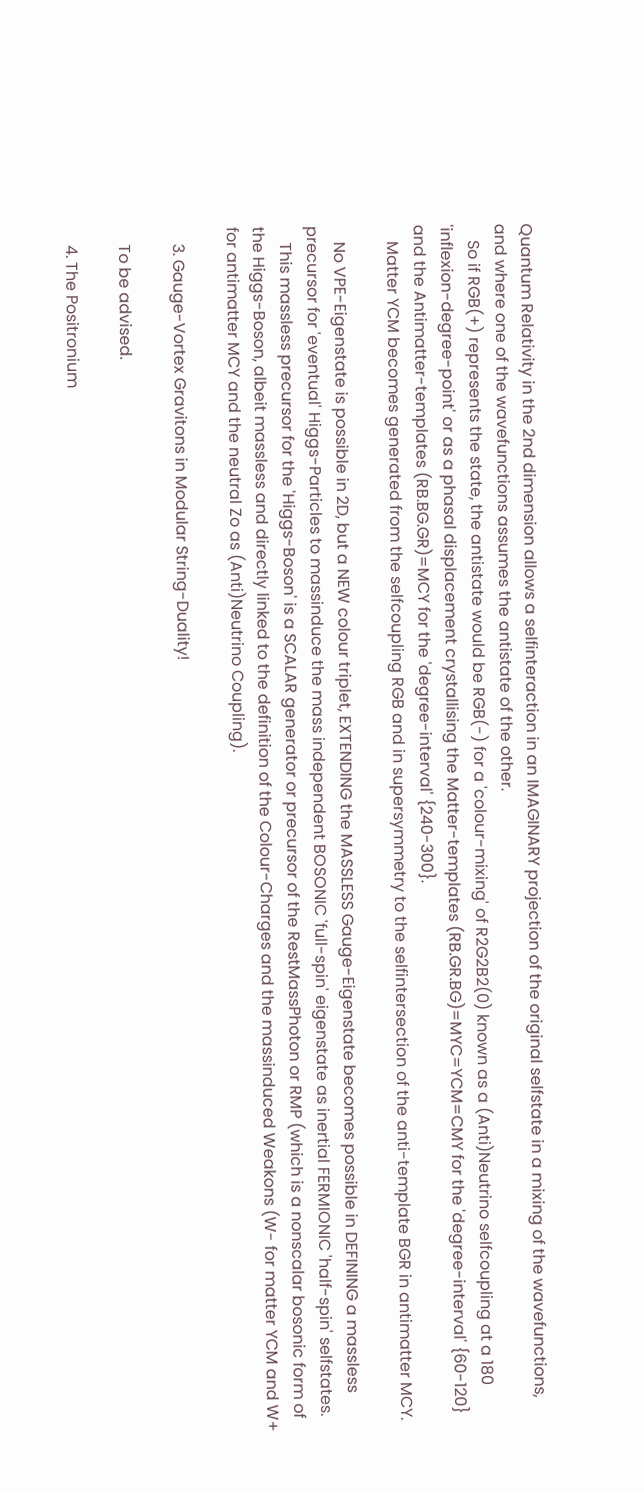Quantum Relativity in the 2nd dimension allows a selfinteraction in an IMAGINARY projection of the original selfstate in a mixing of the wavefunctions, and where one of the wavefunctions assumes the antistate of the other.
    So if RGB(+) represents the state, the antistate would be RGB(-) for a 'colour-mixing' of R2G2B2(0) known as a (Anti)Neutrino selfcoupling at a 180 'inflexion-degree-point' or as a phasal displacement crystallising the Matter-templates (RB.GR.BG)=MYC=YCM=CMY for the 'degree-interval' {60-120} and the Antimatter-templates (RB.BG.GR)=MCY for the 'degree-interval' {240-300}.
    Matter YCM becomes generated from the selfcoupling RGB and in supersymmetry to the selfintersection of the anti-template BGR in antimatter MCY.

    No VPE-Eigenstate is possible in 2D, but a NEW colour triplet, EXTENDING the MASSLESS Gauge-Eigenstate becomes possible in DEFINING a massless precursor for 'eventual' Higgs-Particles to massinduce the mass independent BOSONIC 'full-spin' eigenstate as inertial FERMIONIC 'half-spin' selfstates.
    This massless precursor for the 'Higgs-Boson' is a SCALAR generator or precursor of the RestMassPhoton or RMP (which is a nonscalar bosonic form of the Higgs-Boson, albeit massless and directly linked to the definition of the Colour-Charges and the massinduced Weakons (W- for matter YCM and W+ for antimatter MCY and the neutral Zo as (Anti)Neutrino Coupling).

    3. Gauge-Vortex Gravitons in Modular String-Duality!

    To be advised.

    4. The Positronium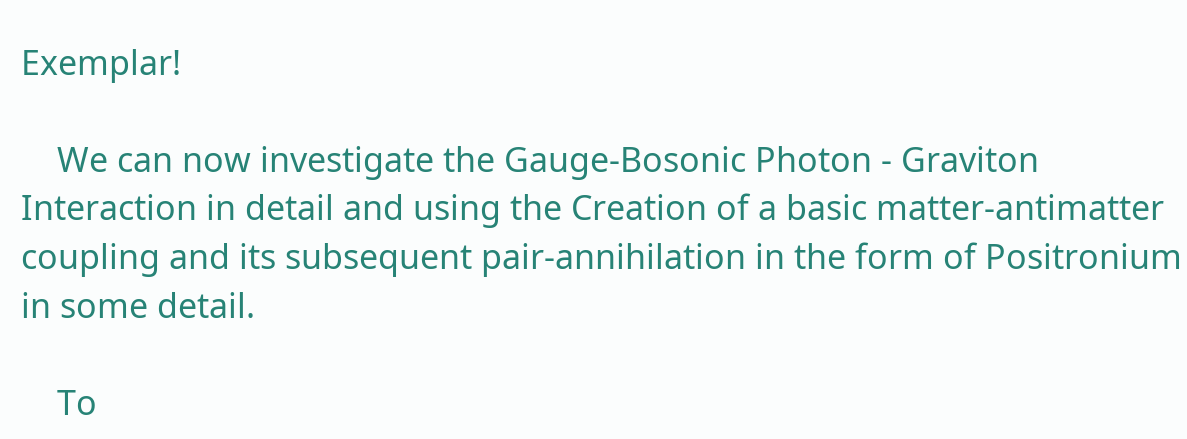Exemplar!

    We can now investigate the Gauge-Bosonic Photon - Graviton Interaction in detail and using the Creation of a basic matter-antimatter coupling and its subsequent pair-annihilation in the form of Positronium in some detail.

    To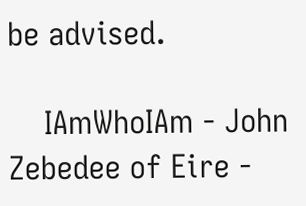be advised.

    IAmWhoIAm - John Zebedee of Eire -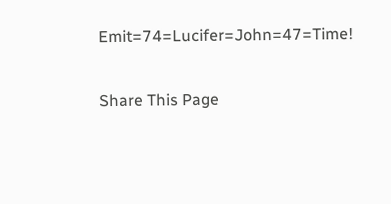Emit=74=Lucifer=John=47=Time!

Share This Page